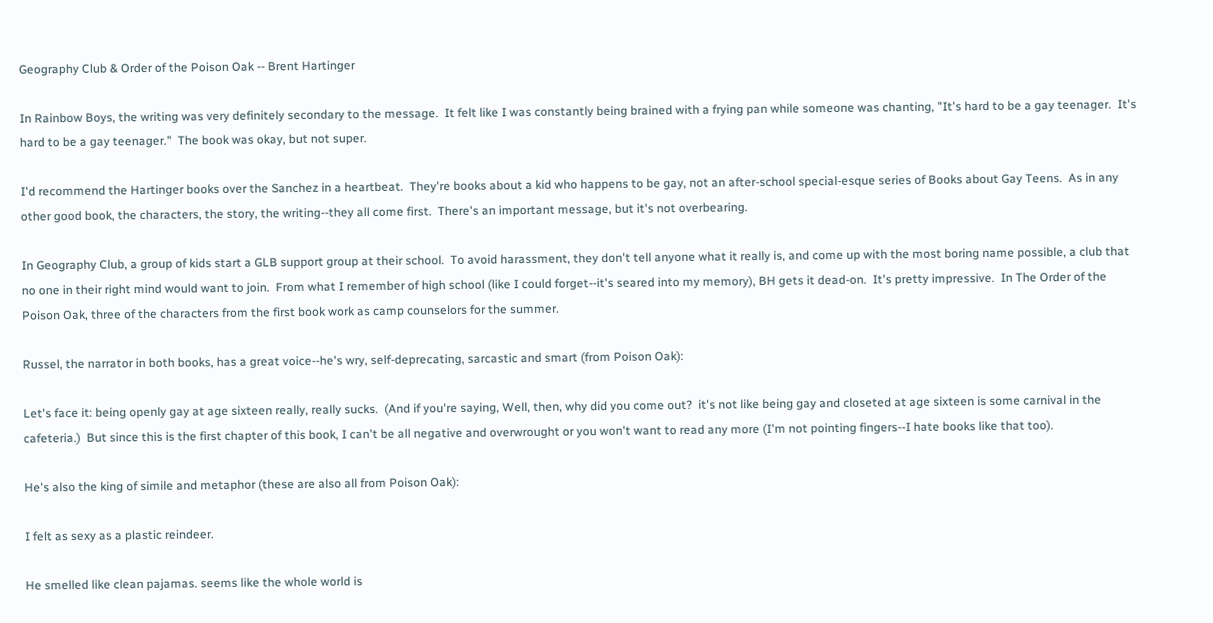Geography Club & Order of the Poison Oak -- Brent Hartinger

In Rainbow Boys, the writing was very definitely secondary to the message.  It felt like I was constantly being brained with a frying pan while someone was chanting, "It's hard to be a gay teenager.  It's hard to be a gay teenager."  The book was okay, but not super.

I'd recommend the Hartinger books over the Sanchez in a heartbeat.  They're books about a kid who happens to be gay, not an after-school special-esque series of Books about Gay Teens.  As in any other good book, the characters, the story, the writing--they all come first.  There's an important message, but it's not overbearing.

In Geography Club, a group of kids start a GLB support group at their school.  To avoid harassment, they don't tell anyone what it really is, and come up with the most boring name possible, a club that no one in their right mind would want to join.  From what I remember of high school (like I could forget--it's seared into my memory), BH gets it dead-on.  It's pretty impressive.  In The Order of the Poison Oak, three of the characters from the first book work as camp counselors for the summer.

Russel, the narrator in both books, has a great voice--he's wry, self-deprecating, sarcastic and smart (from Poison Oak):

Let's face it: being openly gay at age sixteen really, really sucks.  (And if you're saying, Well, then, why did you come out?  it's not like being gay and closeted at age sixteen is some carnival in the cafeteria.)  But since this is the first chapter of this book, I can't be all negative and overwrought or you won't want to read any more (I'm not pointing fingers--I hate books like that too).

He's also the king of simile and metaphor (these are also all from Poison Oak):

I felt as sexy as a plastic reindeer.

He smelled like clean pajamas. seems like the whole world is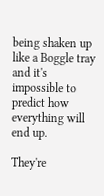being shaken up like a Boggle tray and it's impossible to predict how everything will end up.

They're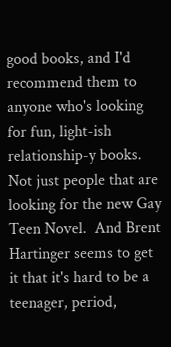good books, and I'd recommend them to anyone who's looking for fun, light-ish relationship-y books.  Not just people that are looking for the new Gay Teen Novel.  And Brent Hartinger seems to get it that it's hard to be a teenager, period,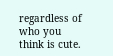regardless of who you think is cute.